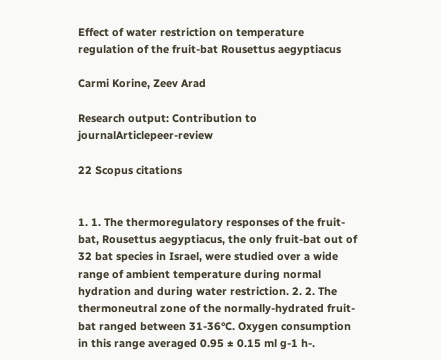Effect of water restriction on temperature regulation of the fruit-bat Rousettus aegyptiacus

Carmi Korine, Zeev Arad

Research output: Contribution to journalArticlepeer-review

22 Scopus citations


1. 1. The thermoregulatory responses of the fruit-bat, Rousettus aegyptiacus, the only fruit-bat out of 32 bat species in Israel, were studied over a wide range of ambient temperature during normal hydration and during water restriction. 2. 2. The thermoneutral zone of the normally-hydrated fruit-bat ranged between 31-36°C. Oxygen consumption in this range averaged 0.95 ± 0.15 ml g-1 h-.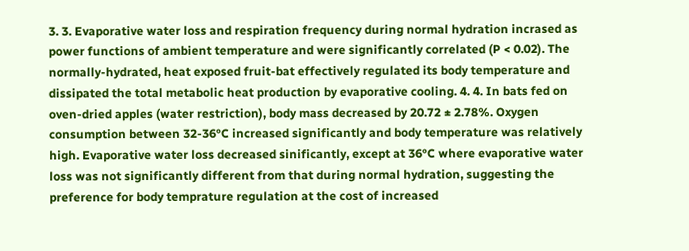3. 3. Evaporative water loss and respiration frequency during normal hydration incrased as power functions of ambient temperature and were significantly correlated (P < 0.02). The normally-hydrated, heat exposed fruit-bat effectively regulated its body temperature and dissipated the total metabolic heat production by evaporative cooling. 4. 4. In bats fed on oven-dried apples (water restriction), body mass decreased by 20.72 ± 2.78%. Oxygen consumption between 32-36°C increased significantly and body temperature was relatively high. Evaporative water loss decreased sinificantly, except at 36°C where evaporative water loss was not significantly different from that during normal hydration, suggesting the preference for body temprature regulation at the cost of increased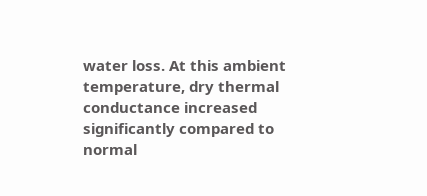water loss. At this ambient temperature, dry thermal conductance increased significantly compared to normal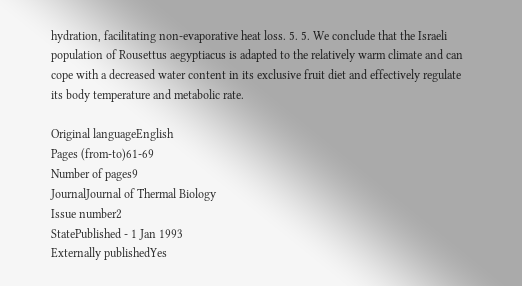hydration, facilitating non-evaporative heat loss. 5. 5. We conclude that the Israeli population of Rousettus aegyptiacus is adapted to the relatively warm climate and can cope with a decreased water content in its exclusive fruit diet and effectively regulate its body temperature and metabolic rate.

Original languageEnglish
Pages (from-to)61-69
Number of pages9
JournalJournal of Thermal Biology
Issue number2
StatePublished - 1 Jan 1993
Externally publishedYes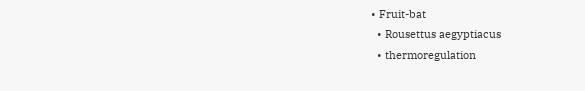• Fruit-bat
  • Rousettus aegyptiacus
  • thermoregulation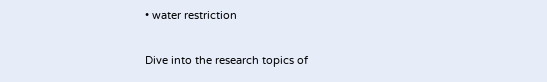• water restriction


Dive into the research topics of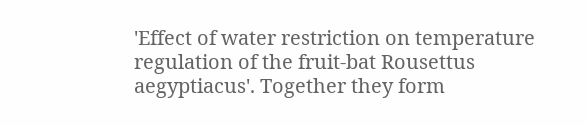'Effect of water restriction on temperature regulation of the fruit-bat Rousettus aegyptiacus'. Together they form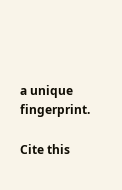a unique fingerprint.

Cite this